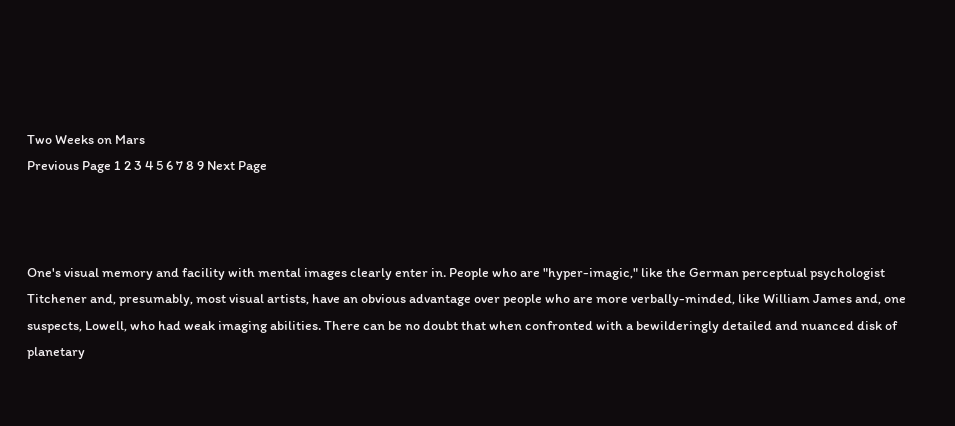Two Weeks on Mars
Previous Page 1 2 3 4 5 6 7 8 9 Next Page



One's visual memory and facility with mental images clearly enter in. People who are "hyper-imagic," like the German perceptual psychologist Titchener and, presumably, most visual artists, have an obvious advantage over people who are more verbally-minded, like William James and, one suspects, Lowell, who had weak imaging abilities. There can be no doubt that when confronted with a bewilderingly detailed and nuanced disk of planetary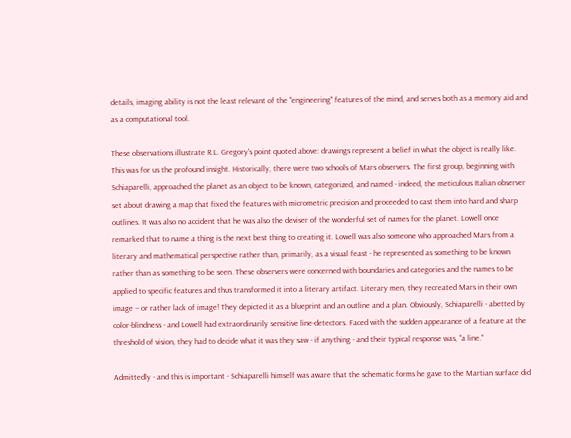details, imaging ability is not the least relevant of the "engineering" features of the mind, and serves both as a memory aid and as a computational tool.

These observations illustrate R.L. Gregory's point quoted above: drawings represent a belief in what the object is really like. This was for us the profound insight. Historically, there were two schools of Mars observers. The first group, beginning with Schiaparelli, approached the planet as an object to be known, categorized, and named - indeed, the meticulous Italian observer set about drawing a map that fixed the features with micrometric precision and proceeded to cast them into hard and sharp outlines. It was also no accident that he was also the deviser of the wonderful set of names for the planet. Lowell once remarked that to name a thing is the next best thing to creating it. Lowell was also someone who approached Mars from a literary and mathematical perspective rather than, primarily, as a visual feast - he represented as something to be known rather than as something to be seen. These observers were concerned with boundaries and categories and the names to be applied to specific features and thus transformed it into a literary artifact. Literary men, they recreated Mars in their own image -- or rather lack of image! They depicted it as a blueprint and an outline and a plan. Obviously, Schiaparelli - abetted by color-blindness - and Lowell had extraordinarily sensitive line-detectors. Faced with the sudden appearance of a feature at the threshold of vision, they had to decide what it was they saw - if anything - and their typical response was, "a line."

Admittedly - and this is important - Schiaparelli himself was aware that the schematic forms he gave to the Martian surface did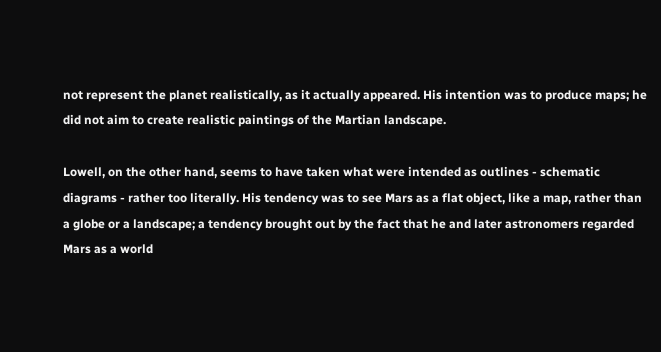not represent the planet realistically, as it actually appeared. His intention was to produce maps; he did not aim to create realistic paintings of the Martian landscape.

Lowell, on the other hand, seems to have taken what were intended as outlines - schematic diagrams - rather too literally. His tendency was to see Mars as a flat object, like a map, rather than a globe or a landscape; a tendency brought out by the fact that he and later astronomers regarded Mars as a world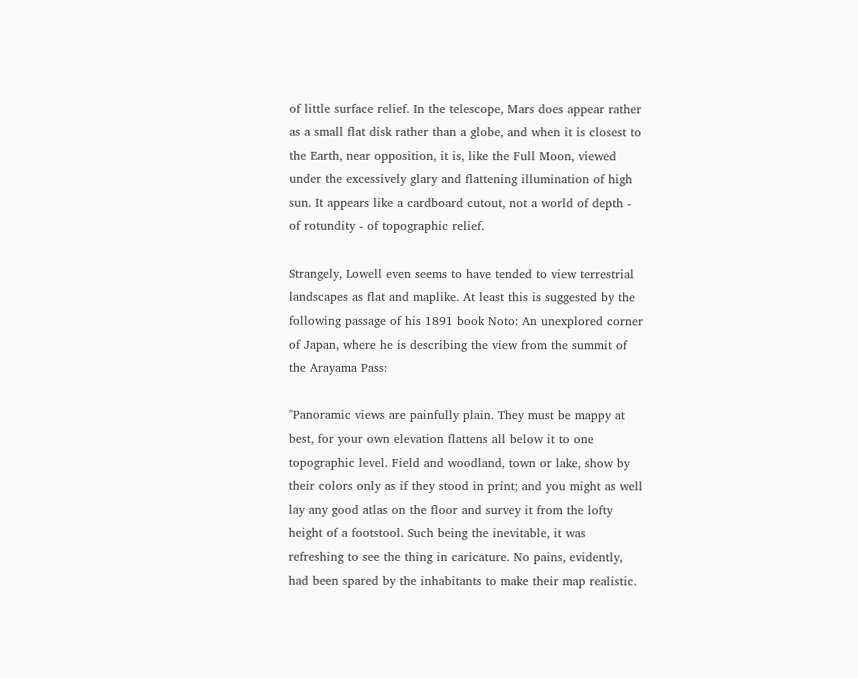of little surface relief. In the telescope, Mars does appear rather as a small flat disk rather than a globe, and when it is closest to the Earth, near opposition, it is, like the Full Moon, viewed under the excessively glary and flattening illumination of high sun. It appears like a cardboard cutout, not a world of depth - of rotundity - of topographic relief.

Strangely, Lowell even seems to have tended to view terrestrial landscapes as flat and maplike. At least this is suggested by the following passage of his 1891 book Noto: An unexplored corner of Japan, where he is describing the view from the summit of the Arayama Pass:

"Panoramic views are painfully plain. They must be mappy at best, for your own elevation flattens all below it to one topographic level. Field and woodland, town or lake, show by their colors only as if they stood in print; and you might as well lay any good atlas on the floor and survey it from the lofty height of a footstool. Such being the inevitable, it was refreshing to see the thing in caricature. No pains, evidently, had been spared by the inhabitants to make their map realistic.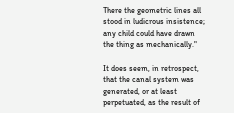There the geometric lines all stood in ludicrous insistence; any child could have drawn the thing as mechanically."

It does seem, in retrospect, that the canal system was generated, or at least perpetuated, as the result of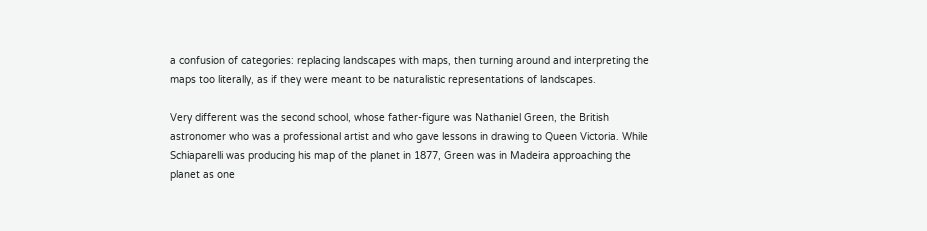a confusion of categories: replacing landscapes with maps, then turning around and interpreting the maps too literally, as if they were meant to be naturalistic representations of landscapes.

Very different was the second school, whose father-figure was Nathaniel Green, the British astronomer who was a professional artist and who gave lessons in drawing to Queen Victoria. While Schiaparelli was producing his map of the planet in 1877, Green was in Madeira approaching the planet as one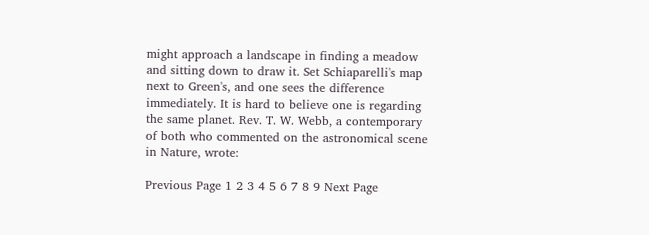might approach a landscape in finding a meadow and sitting down to draw it. Set Schiaparelli's map next to Green's, and one sees the difference immediately. It is hard to believe one is regarding the same planet. Rev. T. W. Webb, a contemporary of both who commented on the astronomical scene in Nature, wrote:

Previous Page 1 2 3 4 5 6 7 8 9 Next Page